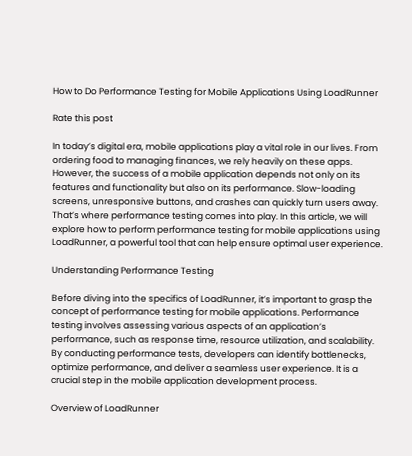How to Do Performance Testing for Mobile Applications Using LoadRunner

Rate this post

In today’s digital era, mobile applications play a vital role in our lives. From ordering food to managing finances, we rely heavily on these apps. However, the success of a mobile application depends not only on its features and functionality but also on its performance. Slow-loading screens, unresponsive buttons, and crashes can quickly turn users away. That’s where performance testing comes into play. In this article, we will explore how to perform performance testing for mobile applications using LoadRunner, a powerful tool that can help ensure optimal user experience.

Understanding Performance Testing

Before diving into the specifics of LoadRunner, it’s important to grasp the concept of performance testing for mobile applications. Performance testing involves assessing various aspects of an application’s performance, such as response time, resource utilization, and scalability. By conducting performance tests, developers can identify bottlenecks, optimize performance, and deliver a seamless user experience. It is a crucial step in the mobile application development process.

Overview of LoadRunner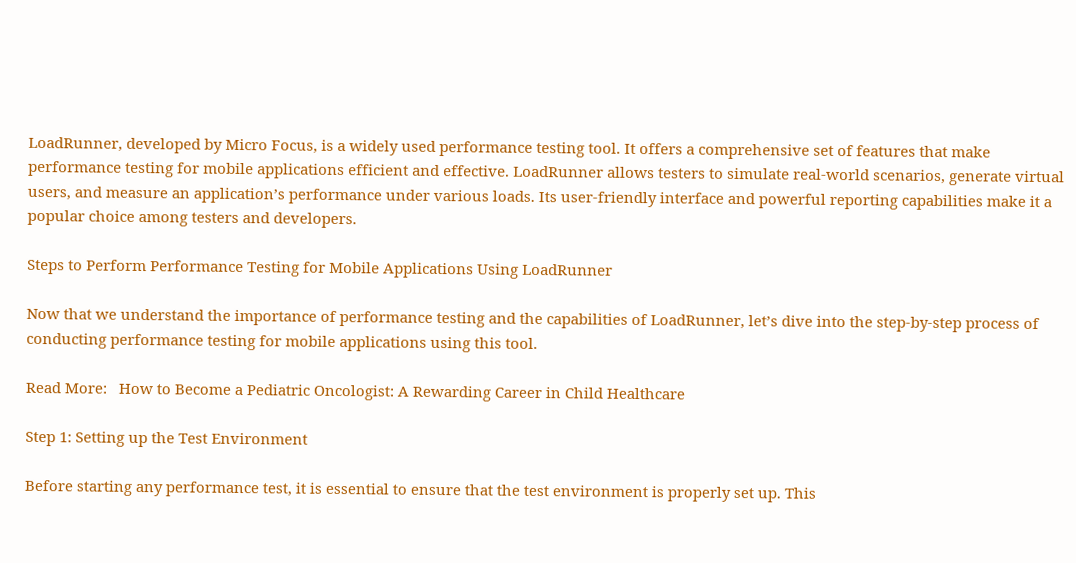LoadRunner, developed by Micro Focus, is a widely used performance testing tool. It offers a comprehensive set of features that make performance testing for mobile applications efficient and effective. LoadRunner allows testers to simulate real-world scenarios, generate virtual users, and measure an application’s performance under various loads. Its user-friendly interface and powerful reporting capabilities make it a popular choice among testers and developers.

Steps to Perform Performance Testing for Mobile Applications Using LoadRunner

Now that we understand the importance of performance testing and the capabilities of LoadRunner, let’s dive into the step-by-step process of conducting performance testing for mobile applications using this tool.

Read More:   How to Become a Pediatric Oncologist: A Rewarding Career in Child Healthcare

Step 1: Setting up the Test Environment

Before starting any performance test, it is essential to ensure that the test environment is properly set up. This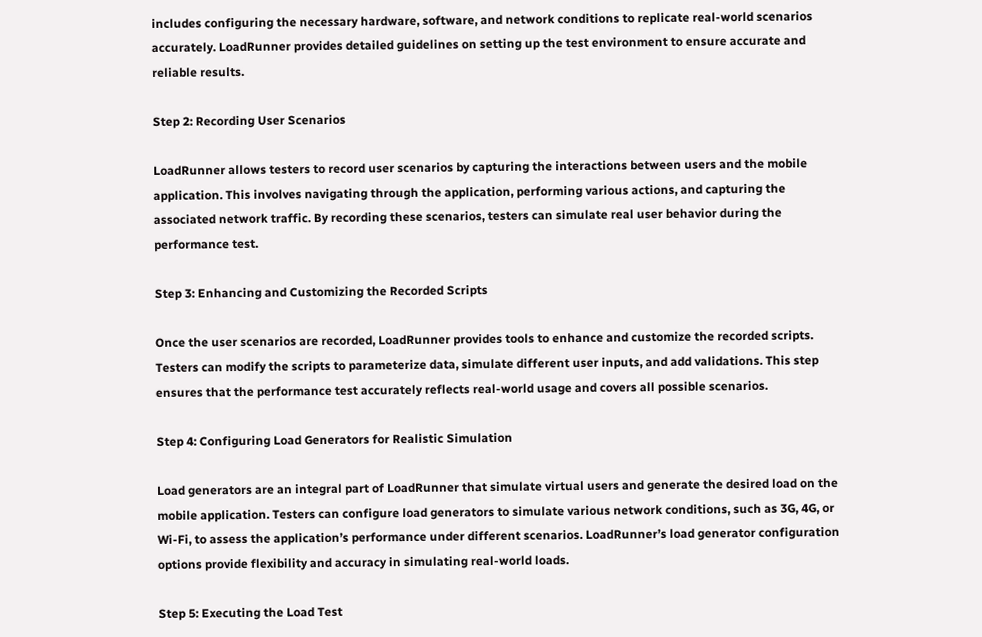includes configuring the necessary hardware, software, and network conditions to replicate real-world scenarios accurately. LoadRunner provides detailed guidelines on setting up the test environment to ensure accurate and reliable results.

Step 2: Recording User Scenarios

LoadRunner allows testers to record user scenarios by capturing the interactions between users and the mobile application. This involves navigating through the application, performing various actions, and capturing the associated network traffic. By recording these scenarios, testers can simulate real user behavior during the performance test.

Step 3: Enhancing and Customizing the Recorded Scripts

Once the user scenarios are recorded, LoadRunner provides tools to enhance and customize the recorded scripts. Testers can modify the scripts to parameterize data, simulate different user inputs, and add validations. This step ensures that the performance test accurately reflects real-world usage and covers all possible scenarios.

Step 4: Configuring Load Generators for Realistic Simulation

Load generators are an integral part of LoadRunner that simulate virtual users and generate the desired load on the mobile application. Testers can configure load generators to simulate various network conditions, such as 3G, 4G, or Wi-Fi, to assess the application’s performance under different scenarios. LoadRunner’s load generator configuration options provide flexibility and accuracy in simulating real-world loads.

Step 5: Executing the Load Test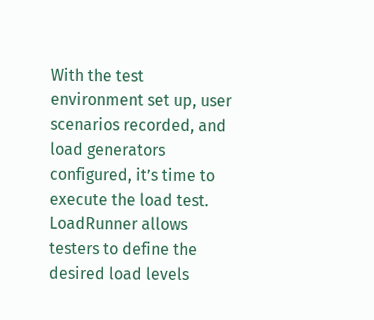With the test environment set up, user scenarios recorded, and load generators configured, it’s time to execute the load test. LoadRunner allows testers to define the desired load levels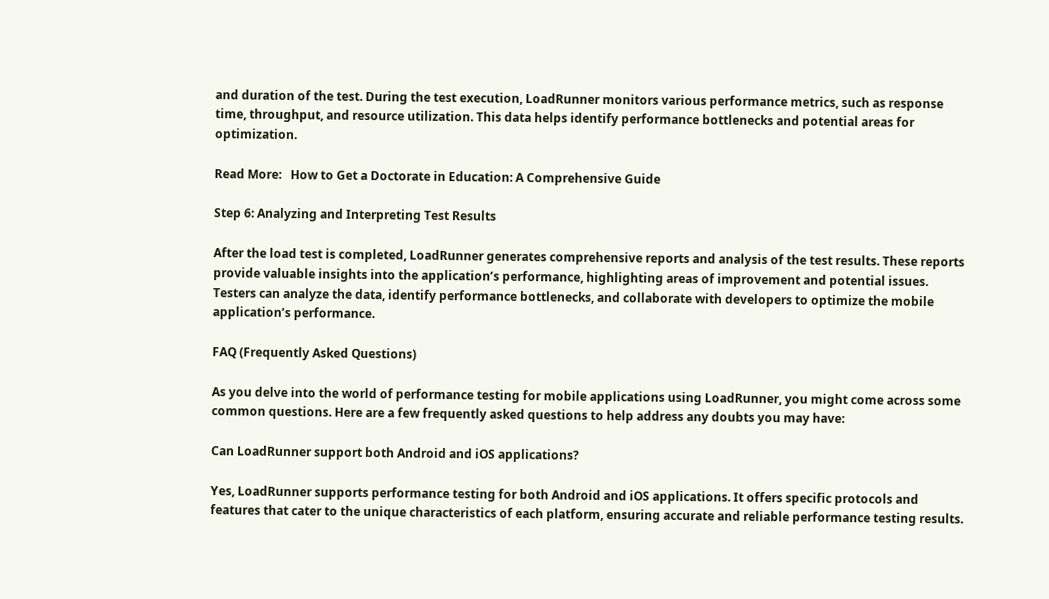and duration of the test. During the test execution, LoadRunner monitors various performance metrics, such as response time, throughput, and resource utilization. This data helps identify performance bottlenecks and potential areas for optimization.

Read More:   How to Get a Doctorate in Education: A Comprehensive Guide

Step 6: Analyzing and Interpreting Test Results

After the load test is completed, LoadRunner generates comprehensive reports and analysis of the test results. These reports provide valuable insights into the application’s performance, highlighting areas of improvement and potential issues. Testers can analyze the data, identify performance bottlenecks, and collaborate with developers to optimize the mobile application’s performance.

FAQ (Frequently Asked Questions)

As you delve into the world of performance testing for mobile applications using LoadRunner, you might come across some common questions. Here are a few frequently asked questions to help address any doubts you may have:

Can LoadRunner support both Android and iOS applications?

Yes, LoadRunner supports performance testing for both Android and iOS applications. It offers specific protocols and features that cater to the unique characteristics of each platform, ensuring accurate and reliable performance testing results.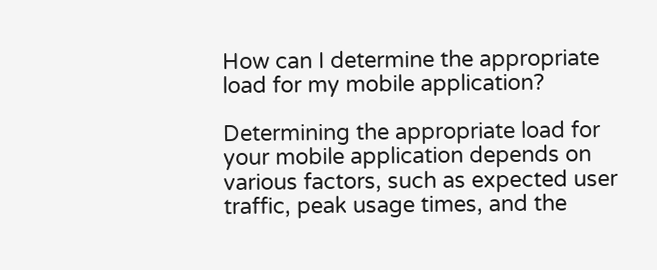How can I determine the appropriate load for my mobile application?

Determining the appropriate load for your mobile application depends on various factors, such as expected user traffic, peak usage times, and the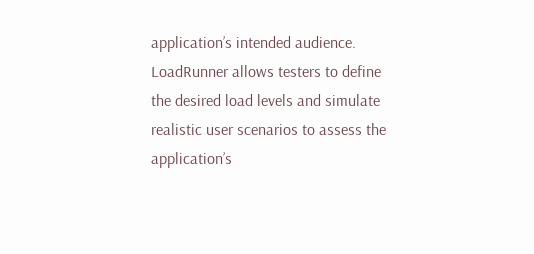application’s intended audience. LoadRunner allows testers to define the desired load levels and simulate realistic user scenarios to assess the application’s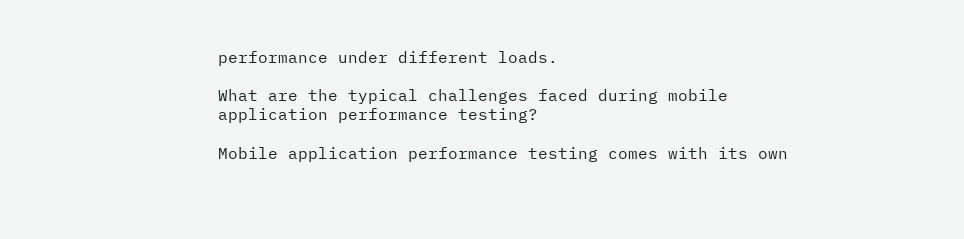performance under different loads.

What are the typical challenges faced during mobile application performance testing?

Mobile application performance testing comes with its own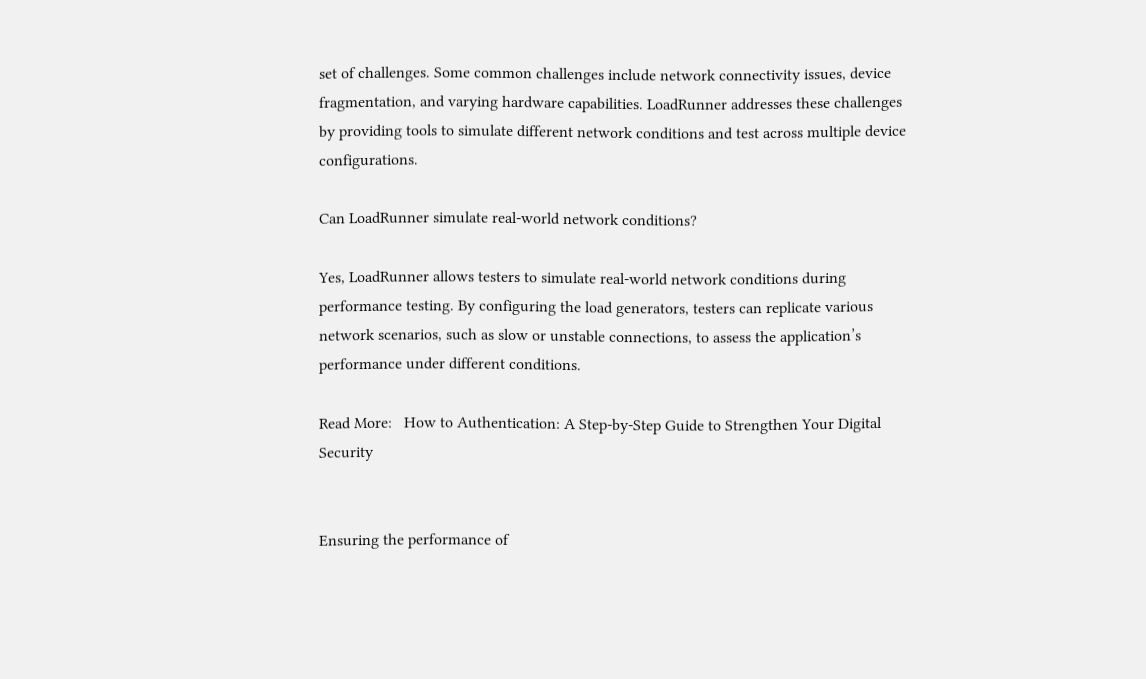set of challenges. Some common challenges include network connectivity issues, device fragmentation, and varying hardware capabilities. LoadRunner addresses these challenges by providing tools to simulate different network conditions and test across multiple device configurations.

Can LoadRunner simulate real-world network conditions?

Yes, LoadRunner allows testers to simulate real-world network conditions during performance testing. By configuring the load generators, testers can replicate various network scenarios, such as slow or unstable connections, to assess the application’s performance under different conditions.

Read More:   How to Authentication: A Step-by-Step Guide to Strengthen Your Digital Security


Ensuring the performance of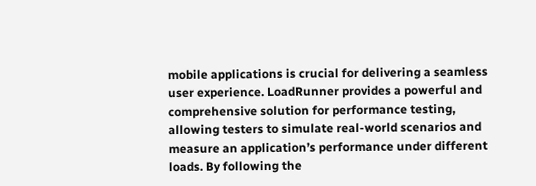mobile applications is crucial for delivering a seamless user experience. LoadRunner provides a powerful and comprehensive solution for performance testing, allowing testers to simulate real-world scenarios and measure an application’s performance under different loads. By following the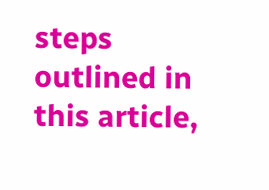steps outlined in this article,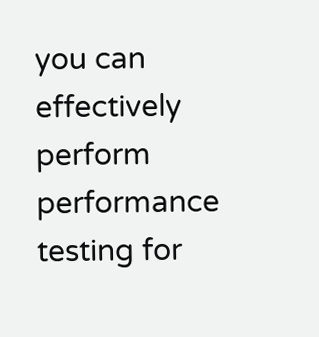you can effectively perform performance testing for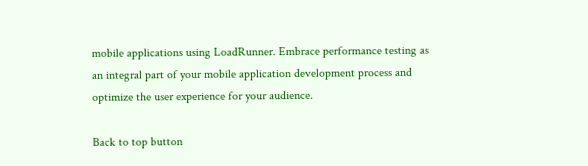mobile applications using LoadRunner. Embrace performance testing as an integral part of your mobile application development process and optimize the user experience for your audience.

Back to top button